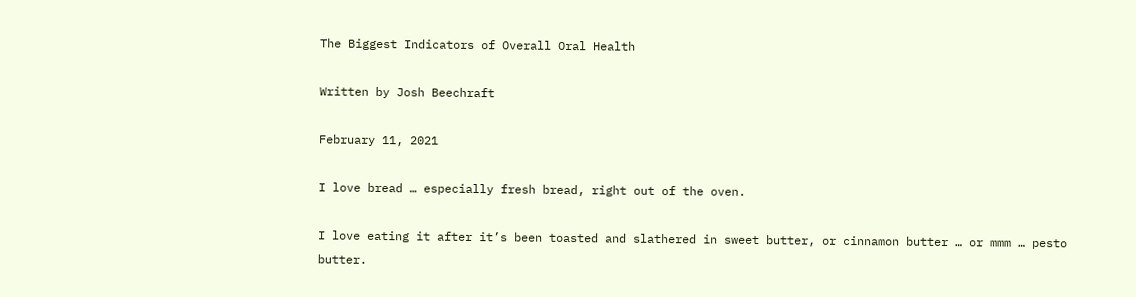The Biggest Indicators of Overall Oral Health

Written by Josh Beechraft

February 11, 2021

I love bread … especially fresh bread, right out of the oven.

I love eating it after it’s been toasted and slathered in sweet butter, or cinnamon butter … or mmm … pesto butter.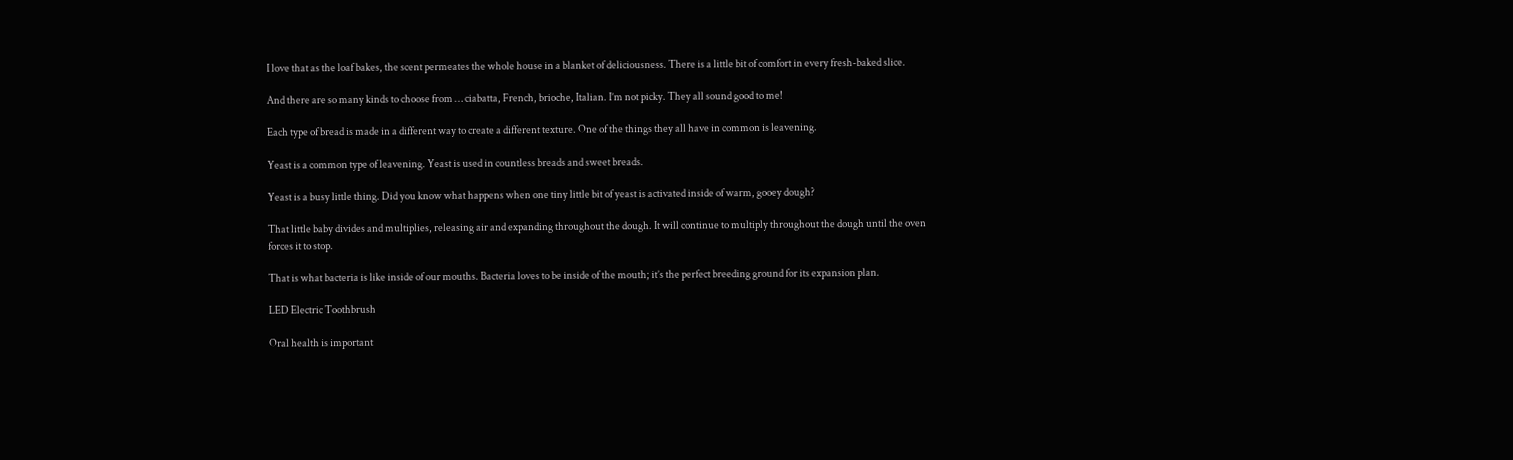I love that as the loaf bakes, the scent permeates the whole house in a blanket of deliciousness. There is a little bit of comfort in every fresh-baked slice.

And there are so many kinds to choose from … ciabatta, French, brioche, Italian. I’m not picky. They all sound good to me!

Each type of bread is made in a different way to create a different texture. One of the things they all have in common is leavening.

Yeast is a common type of leavening. Yeast is used in countless breads and sweet breads.

Yeast is a busy little thing. Did you know what happens when one tiny little bit of yeast is activated inside of warm, gooey dough?

That little baby divides and multiplies, releasing air and expanding throughout the dough. It will continue to multiply throughout the dough until the oven forces it to stop.

That is what bacteria is like inside of our mouths. Bacteria loves to be inside of the mouth; it’s the perfect breeding ground for its expansion plan.

LED Electric Toothbrush

Oral health is important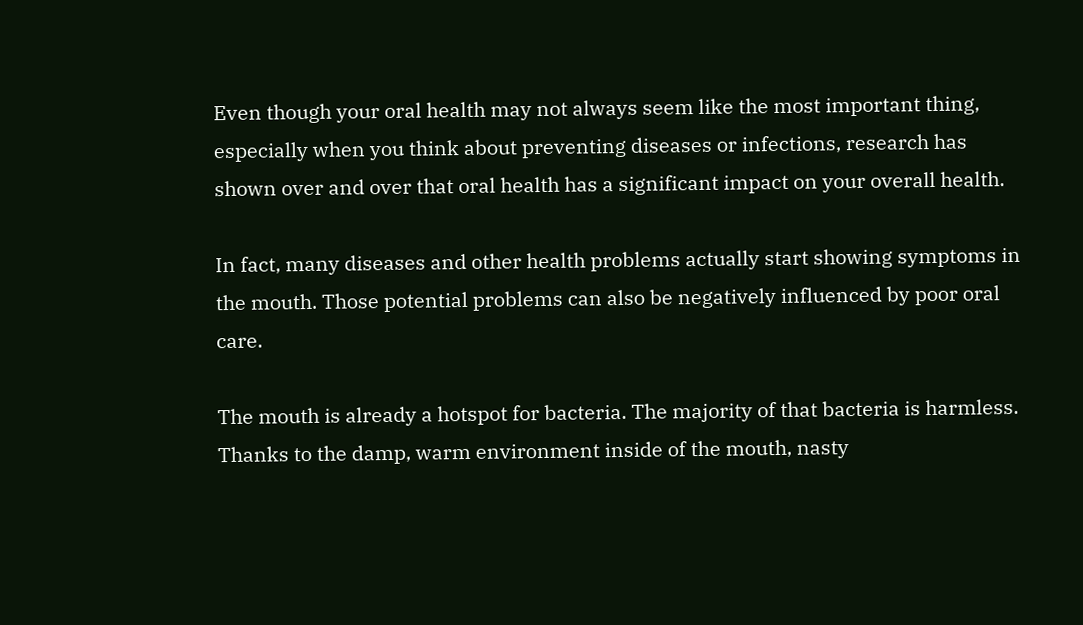Even though your oral health may not always seem like the most important thing, especially when you think about preventing diseases or infections, research has shown over and over that oral health has a significant impact on your overall health.

In fact, many diseases and other health problems actually start showing symptoms in the mouth. Those potential problems can also be negatively influenced by poor oral care.

The mouth is already a hotspot for bacteria. The majority of that bacteria is harmless. Thanks to the damp, warm environment inside of the mouth, nasty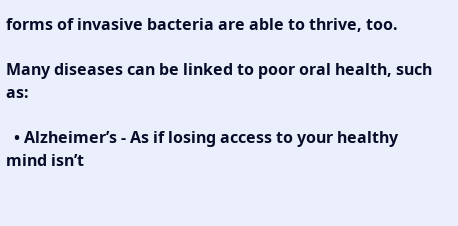forms of invasive bacteria are able to thrive, too.

Many diseases can be linked to poor oral health, such as:

  • Alzheimer’s - As if losing access to your healthy mind isn’t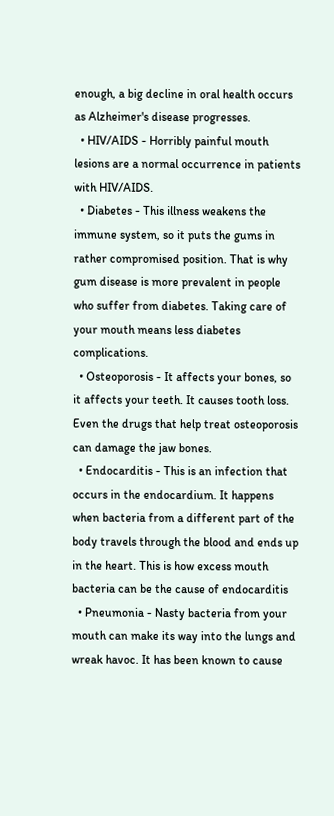enough, a big decline in oral health occurs as Alzheimer's disease progresses.
  • HIV/AIDS - Horribly painful mouth lesions are a normal occurrence in patients with HIV/AIDS.
  • Diabetes - This illness weakens the immune system, so it puts the gums in rather compromised position. That is why gum disease is more prevalent in people who suffer from diabetes. Taking care of your mouth means less diabetes complications.
  • Osteoporosis - It affects your bones, so it affects your teeth. It causes tooth loss. Even the drugs that help treat osteoporosis can damage the jaw bones.
  • Endocarditis - This is an infection that occurs in the endocardium. It happens when bacteria from a different part of the body travels through the blood and ends up in the heart. This is how excess mouth bacteria can be the cause of endocarditis
  • Pneumonia - Nasty bacteria from your mouth can make its way into the lungs and wreak havoc. It has been known to cause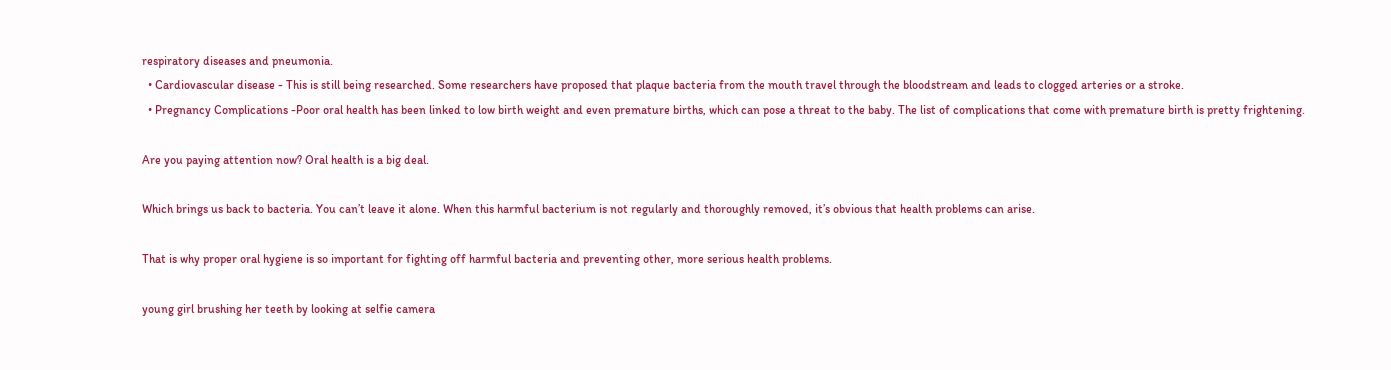respiratory diseases and pneumonia.
  • Cardiovascular disease - This is still being researched. Some researchers have proposed that plaque bacteria from the mouth travel through the bloodstream and leads to clogged arteries or a stroke.
  • Pregnancy Complications -Poor oral health has been linked to low birth weight and even premature births, which can pose a threat to the baby. The list of complications that come with premature birth is pretty frightening.

Are you paying attention now? Oral health is a big deal.

Which brings us back to bacteria. You can’t leave it alone. When this harmful bacterium is not regularly and thoroughly removed, it’s obvious that health problems can arise.

That is why proper oral hygiene is so important for fighting off harmful bacteria and preventing other, more serious health problems.

young girl brushing her teeth by looking at selfie camera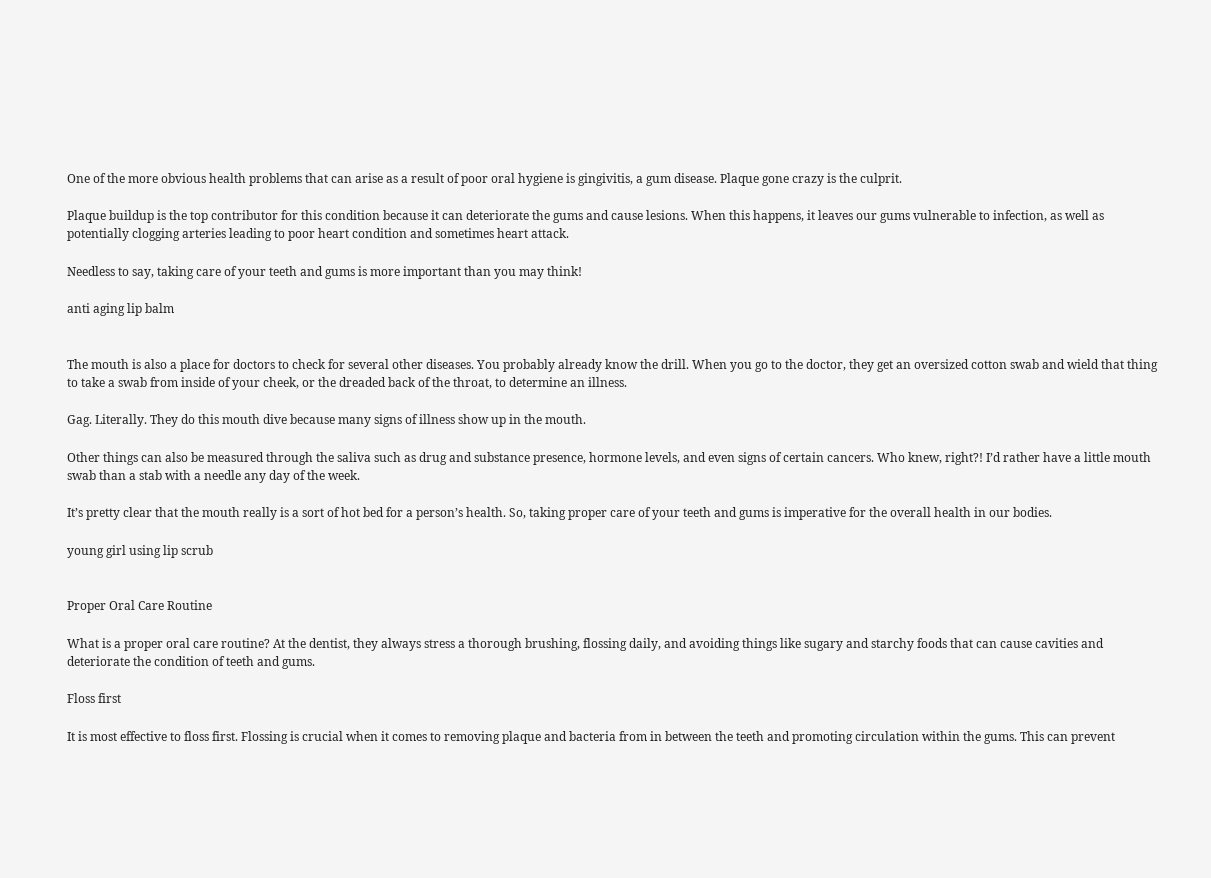One of the more obvious health problems that can arise as a result of poor oral hygiene is gingivitis, a gum disease. Plaque gone crazy is the culprit.

Plaque buildup is the top contributor for this condition because it can deteriorate the gums and cause lesions. When this happens, it leaves our gums vulnerable to infection, as well as potentially clogging arteries leading to poor heart condition and sometimes heart attack.

Needless to say, taking care of your teeth and gums is more important than you may think!

anti aging lip balm


The mouth is also a place for doctors to check for several other diseases. You probably already know the drill. When you go to the doctor, they get an oversized cotton swab and wield that thing to take a swab from inside of your cheek, or the dreaded back of the throat, to determine an illness.

Gag. Literally. They do this mouth dive because many signs of illness show up in the mouth.

Other things can also be measured through the saliva such as drug and substance presence, hormone levels, and even signs of certain cancers. Who knew, right?! I’d rather have a little mouth swab than a stab with a needle any day of the week.

It’s pretty clear that the mouth really is a sort of hot bed for a person’s health. So, taking proper care of your teeth and gums is imperative for the overall health in our bodies.

young girl using lip scrub


Proper Oral Care Routine

What is a proper oral care routine? At the dentist, they always stress a thorough brushing, flossing daily, and avoiding things like sugary and starchy foods that can cause cavities and deteriorate the condition of teeth and gums.

Floss first

It is most effective to floss first. Flossing is crucial when it comes to removing plaque and bacteria from in between the teeth and promoting circulation within the gums. This can prevent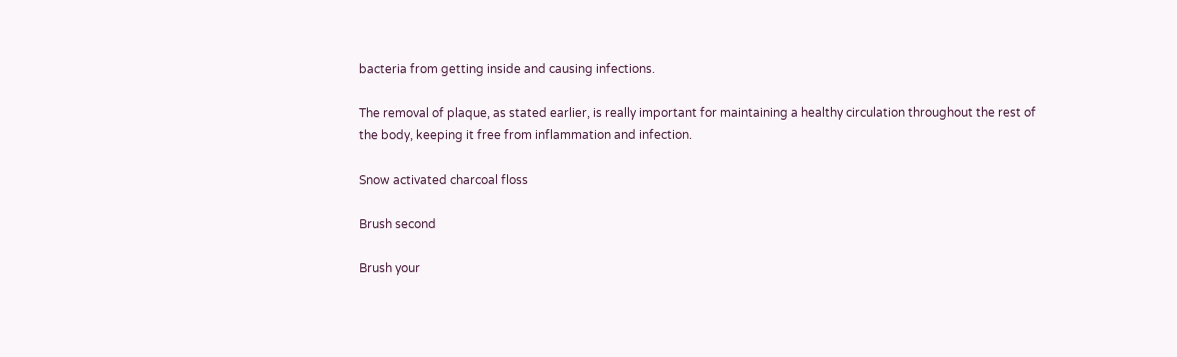bacteria from getting inside and causing infections.

The removal of plaque, as stated earlier, is really important for maintaining a healthy circulation throughout the rest of the body, keeping it free from inflammation and infection.

Snow activated charcoal floss

Brush second

Brush your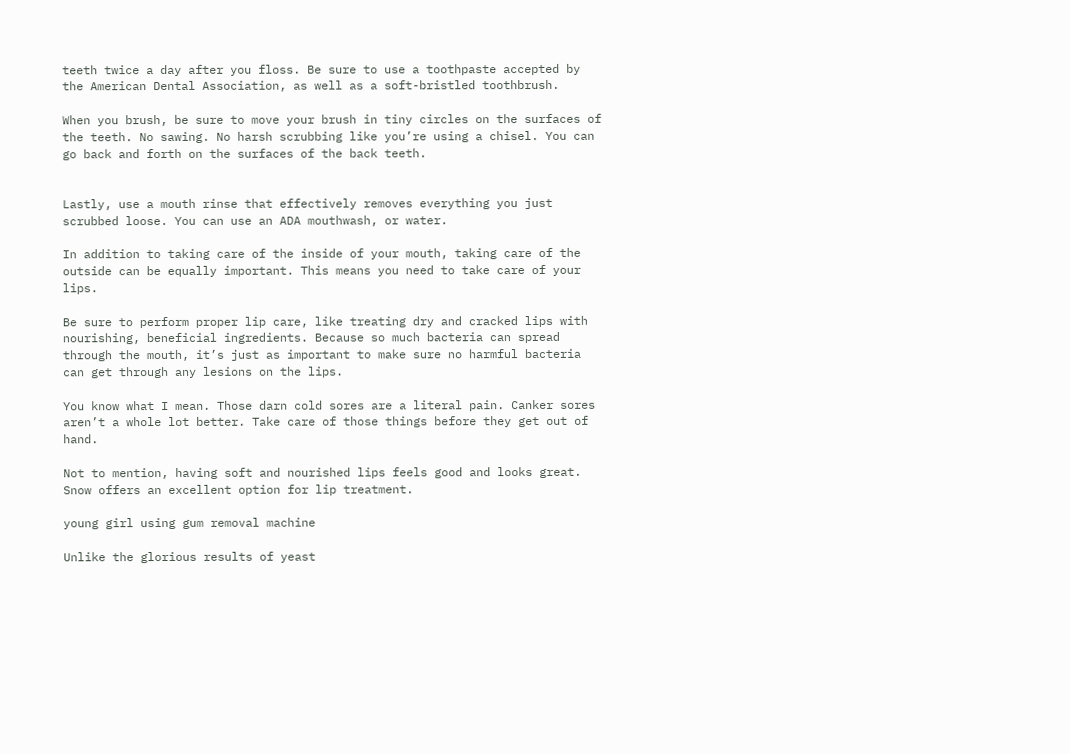teeth twice a day after you floss. Be sure to use a toothpaste accepted by the American Dental Association, as well as a soft-bristled toothbrush.

When you brush, be sure to move your brush in tiny circles on the surfaces of the teeth. No sawing. No harsh scrubbing like you’re using a chisel. You can go back and forth on the surfaces of the back teeth.


Lastly, use a mouth rinse that effectively removes everything you just scrubbed loose. You can use an ADA mouthwash, or water.

In addition to taking care of the inside of your mouth, taking care of the outside can be equally important. This means you need to take care of your lips.

Be sure to perform proper lip care, like treating dry and cracked lips with nourishing, beneficial ingredients. Because so much bacteria can spread through the mouth, it’s just as important to make sure no harmful bacteria can get through any lesions on the lips.

You know what I mean. Those darn cold sores are a literal pain. Canker sores aren’t a whole lot better. Take care of those things before they get out of hand.

Not to mention, having soft and nourished lips feels good and looks great. Snow offers an excellent option for lip treatment.

young girl using gum removal machine

Unlike the glorious results of yeast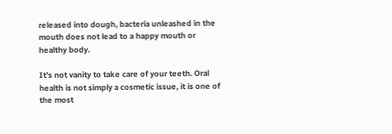released into dough, bacteria unleashed in the mouth does not lead to a happy mouth or healthy body.

It’s not vanity to take care of your teeth. Oral health is not simply a cosmetic issue, it is one of the most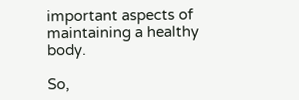important aspects of maintaining a healthy body.

So,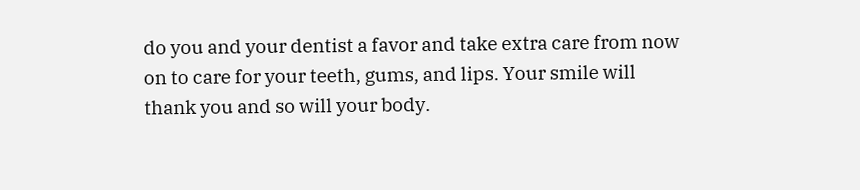do you and your dentist a favor and take extra care from now on to care for your teeth, gums, and lips. Your smile will thank you and so will your body.